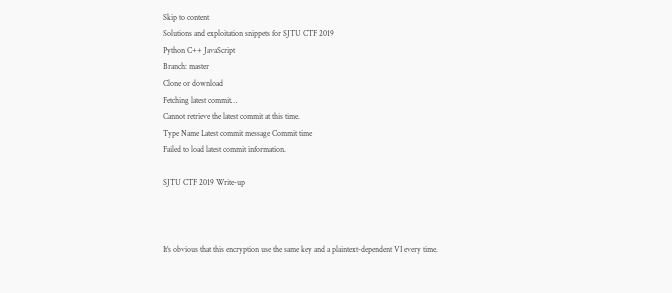Skip to content
Solutions and exploitation snippets for SJTU CTF 2019
Python C++ JavaScript
Branch: master
Clone or download
Fetching latest commit…
Cannot retrieve the latest commit at this time.
Type Name Latest commit message Commit time
Failed to load latest commit information.

SJTU CTF 2019 Write-up



It’s obvious that this encryption use the same key and a plaintext-dependent VI every time.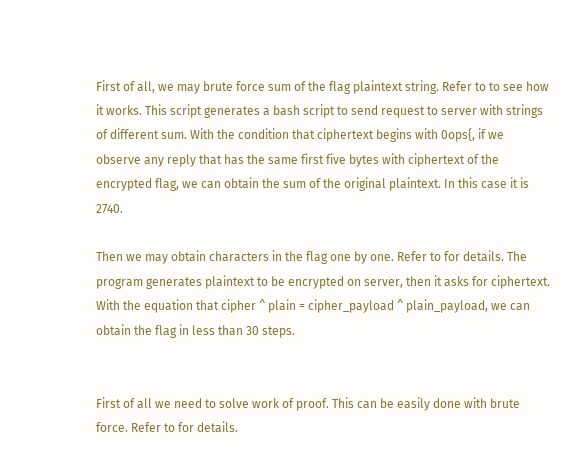First of all, we may brute force sum of the flag plaintext string. Refer to to see how it works. This script generates a bash script to send request to server with strings of different sum. With the condition that ciphertext begins with 0ops{, if we observe any reply that has the same first five bytes with ciphertext of the encrypted flag, we can obtain the sum of the original plaintext. In this case it is 2740.

Then we may obtain characters in the flag one by one. Refer to for details. The program generates plaintext to be encrypted on server, then it asks for ciphertext. With the equation that cipher ^ plain = cipher_payload ^ plain_payload, we can obtain the flag in less than 30 steps.


First of all we need to solve work of proof. This can be easily done with brute force. Refer to for details.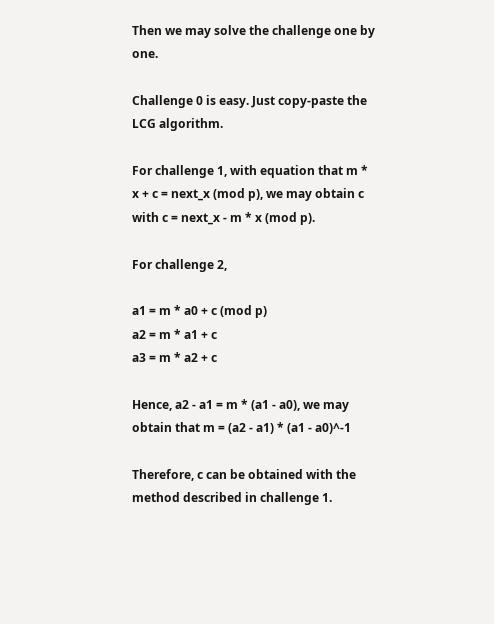Then we may solve the challenge one by one.

Challenge 0 is easy. Just copy-paste the LCG algorithm.

For challenge 1, with equation that m * x + c = next_x (mod p), we may obtain c with c = next_x - m * x (mod p).

For challenge 2,

a1 = m * a0 + c (mod p)
a2 = m * a1 + c
a3 = m * a2 + c

Hence, a2 - a1 = m * (a1 - a0), we may obtain that m = (a2 - a1) * (a1 - a0)^-1

Therefore, c can be obtained with the method described in challenge 1.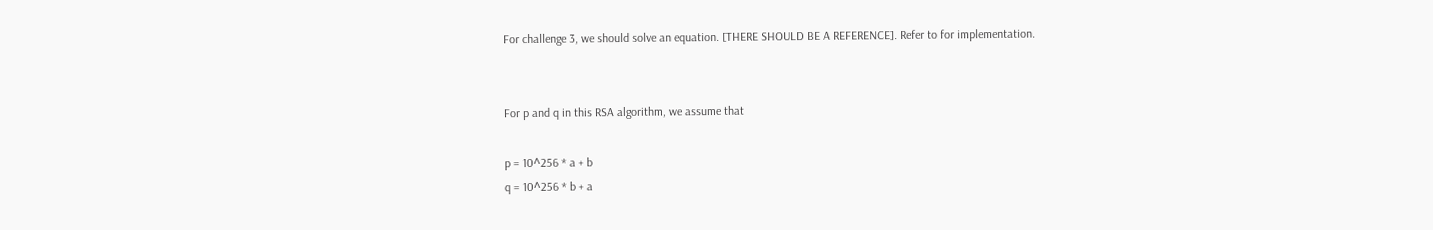For challenge 3, we should solve an equation. [THERE SHOULD BE A REFERENCE]. Refer to for implementation.


For p and q in this RSA algorithm, we assume that

p = 10^256 * a + b
q = 10^256 * b + a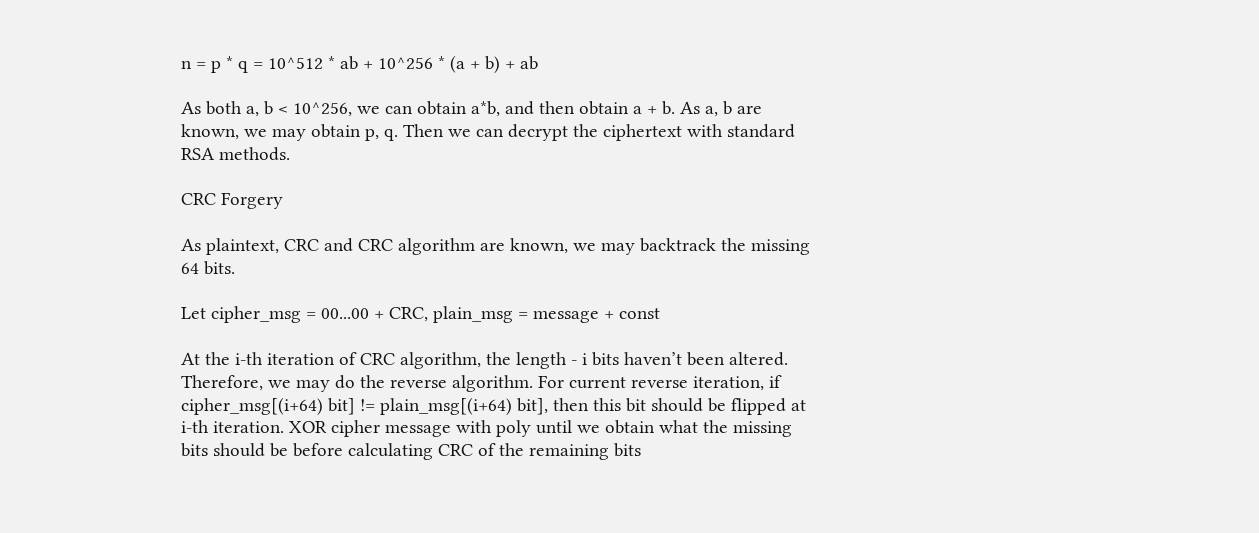n = p * q = 10^512 * ab + 10^256 * (a + b) + ab

As both a, b < 10^256, we can obtain a*b, and then obtain a + b. As a, b are known, we may obtain p, q. Then we can decrypt the ciphertext with standard RSA methods.

CRC Forgery

As plaintext, CRC and CRC algorithm are known, we may backtrack the missing 64 bits.

Let cipher_msg = 00...00 + CRC, plain_msg = message + const

At the i-th iteration of CRC algorithm, the length - i bits haven’t been altered. Therefore, we may do the reverse algorithm. For current reverse iteration, if cipher_msg[(i+64) bit] != plain_msg[(i+64) bit], then this bit should be flipped at i-th iteration. XOR cipher message with poly until we obtain what the missing bits should be before calculating CRC of the remaining bits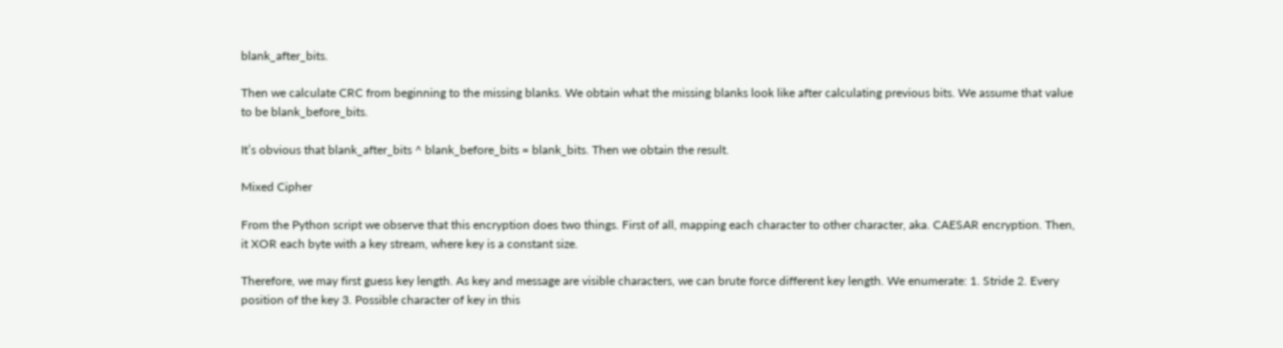blank_after_bits.

Then we calculate CRC from beginning to the missing blanks. We obtain what the missing blanks look like after calculating previous bits. We assume that value to be blank_before_bits.

It’s obvious that blank_after_bits ^ blank_before_bits = blank_bits. Then we obtain the result.

Mixed Cipher

From the Python script we observe that this encryption does two things. First of all, mapping each character to other character, aka. CAESAR encryption. Then, it XOR each byte with a key stream, where key is a constant size.

Therefore, we may first guess key length. As key and message are visible characters, we can brute force different key length. We enumerate: 1. Stride 2. Every position of the key 3. Possible character of key in this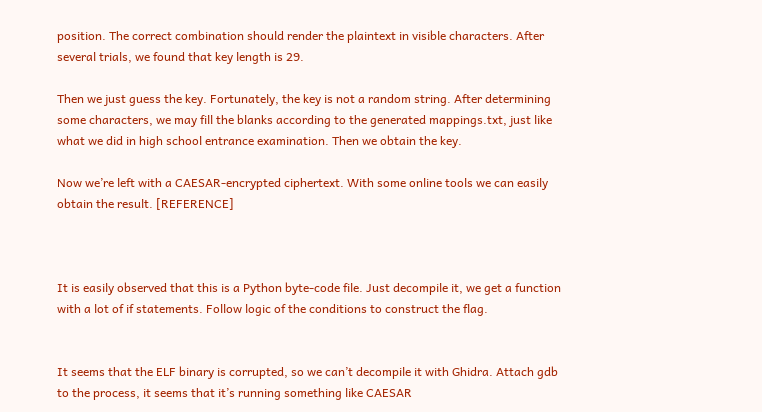position. The correct combination should render the plaintext in visible characters. After several trials, we found that key length is 29.

Then we just guess the key. Fortunately, the key is not a random string. After determining some characters, we may fill the blanks according to the generated mappings.txt, just like what we did in high school entrance examination. Then we obtain the key.

Now we’re left with a CAESAR-encrypted ciphertext. With some online tools we can easily obtain the result. [REFERENCE]



It is easily observed that this is a Python byte-code file. Just decompile it, we get a function with a lot of if statements. Follow logic of the conditions to construct the flag.


It seems that the ELF binary is corrupted, so we can’t decompile it with Ghidra. Attach gdb to the process, it seems that it’s running something like CAESAR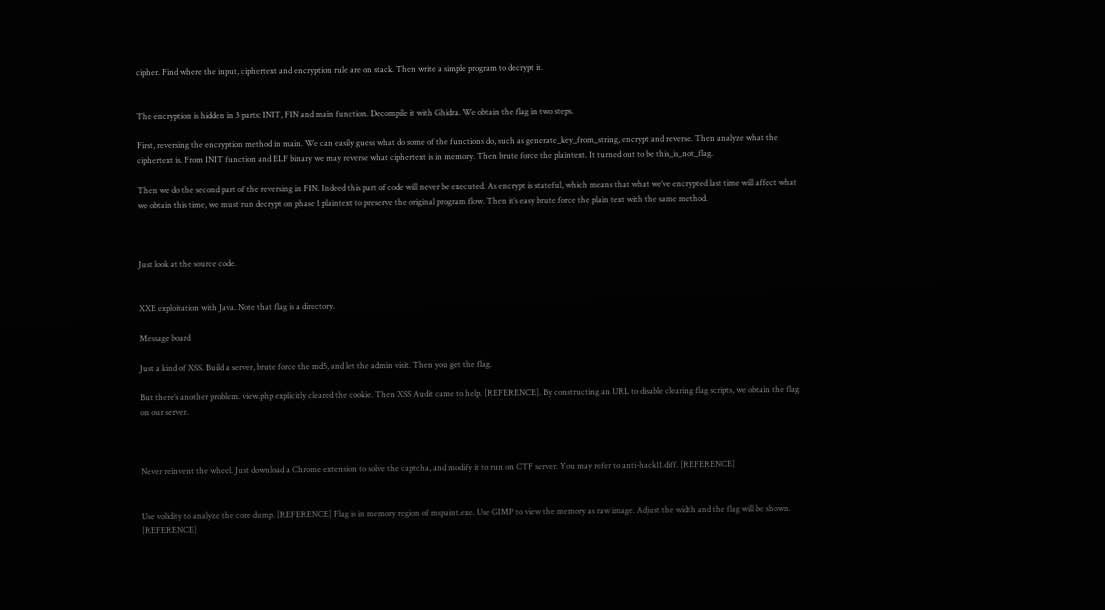cipher. Find where the input, ciphertext and encryption rule are on stack. Then write a simple program to decrypt it.


The encryption is hidden in 3 parts: INIT, FIN and main function. Decompile it with Ghidra. We obtain the flag in two steps.

First, reversing the encryption method in main. We can easily guess what do some of the functions do, such as generate_key_from_string, encrypt and reverse. Then analyze what the ciphertext is. From INIT function and ELF binary we may reverse what ciphertext is in memory. Then brute force the plaintext. It turned out to be this_is_not_flag.

Then we do the second part of the reversing in FIN. Indeed this part of code will never be executed. As encrypt is stateful, which means that what we’ve encrypted last time will affect what we obtain this time, we must run decrypt on phase 1 plaintext to preserve the original program flow. Then it’s easy brute force the plain text with the same method.



Just look at the source code.


XXE exploitation with Java. Note that flag is a directory.

Message board

Just a kind of XSS. Build a server, brute force the md5, and let the admin visit. Then you get the flag.

But there’s another problem. view.php explicitly cleared the cookie. Then XSS Audit came to help. [REFERENCE]. By constructing an URL to disable clearing flag scripts, we obtain the flag on our server.



Never reinvent the wheel. Just download a Chrome extension to solve the captcha, and modify it to run on CTF server. You may refer to anti-hack11.diff. [REFERENCE]


Use volidity to analyze the core dump. [REFERENCE] Flag is in memory region of mspaint.exe. Use GIMP to view the memory as raw image. Adjust the width and the flag will be shown. [REFERENCE]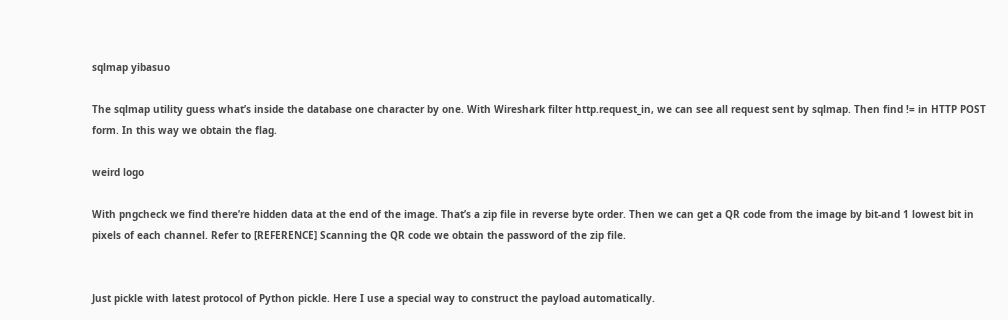sqlmap yibasuo

The sqlmap utility guess what’s inside the database one character by one. With Wireshark filter http.request_in, we can see all request sent by sqlmap. Then find != in HTTP POST form. In this way we obtain the flag.

weird logo

With pngcheck we find there’re hidden data at the end of the image. That’s a zip file in reverse byte order. Then we can get a QR code from the image by bit-and 1 lowest bit in pixels of each channel. Refer to [REFERENCE] Scanning the QR code we obtain the password of the zip file.


Just pickle with latest protocol of Python pickle. Here I use a special way to construct the payload automatically.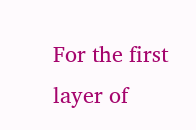For the first layer of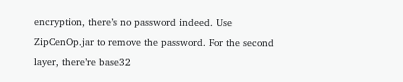encryption, there’s no password indeed. Use ZipCenOp.jar to remove the password. For the second layer, there’re base32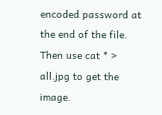encoded password at the end of the file. Then use cat * > all.jpg to get the image.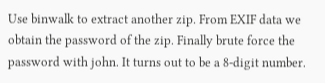Use binwalk to extract another zip. From EXIF data we obtain the password of the zip. Finally brute force the password with john. It turns out to be a 8-digit number.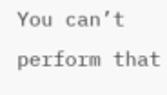You can’t perform that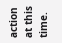action at this time.